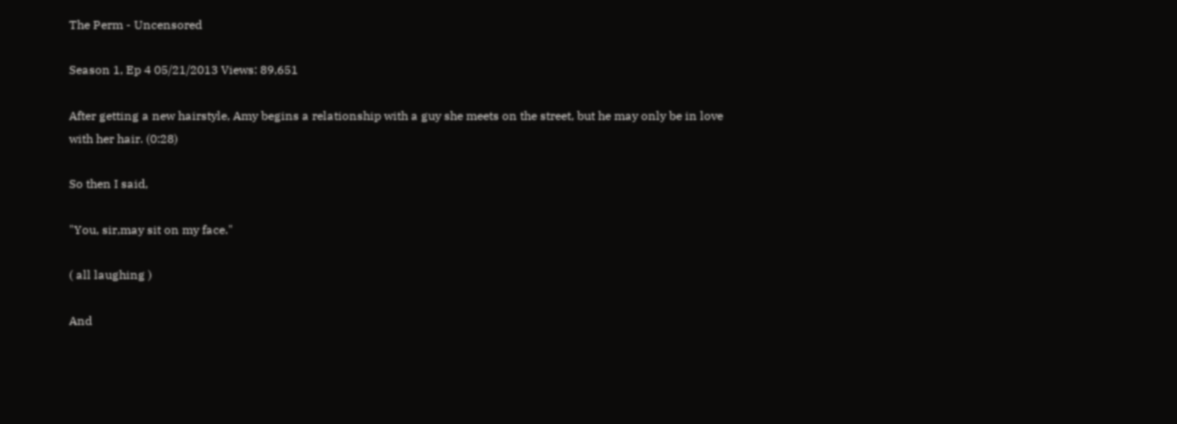The Perm - Uncensored

Season 1, Ep 4 05/21/2013 Views: 89,651

After getting a new hairstyle, Amy begins a relationship with a guy she meets on the street, but he may only be in love with her hair. (0:28)

So then I said,

"You, sir,may sit on my face."

( all laughing )

And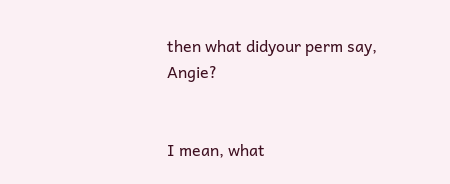then what didyour perm say, Angie?


I mean, what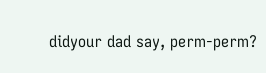didyour dad say, perm-perm?